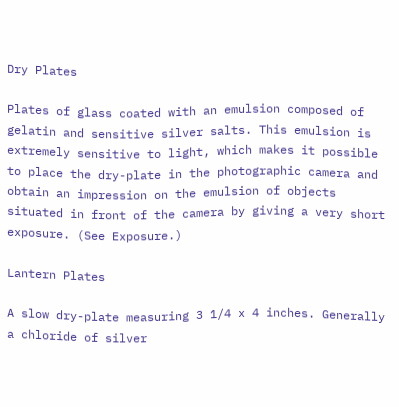Dry Plates

Plates of glass coated with an emulsion composed of gelatin and sensitive silver salts. This emulsion is extremely sensitive to light, which makes it possible to place the dry-plate in the photographic camera and obtain an impression on the emulsion of objects situated in front of the camera by giving a very short exposure. (See Exposure.)

Lantern Plates

A slow dry-plate measuring 3 1/4 x 4 inches. Generally a chloride of silver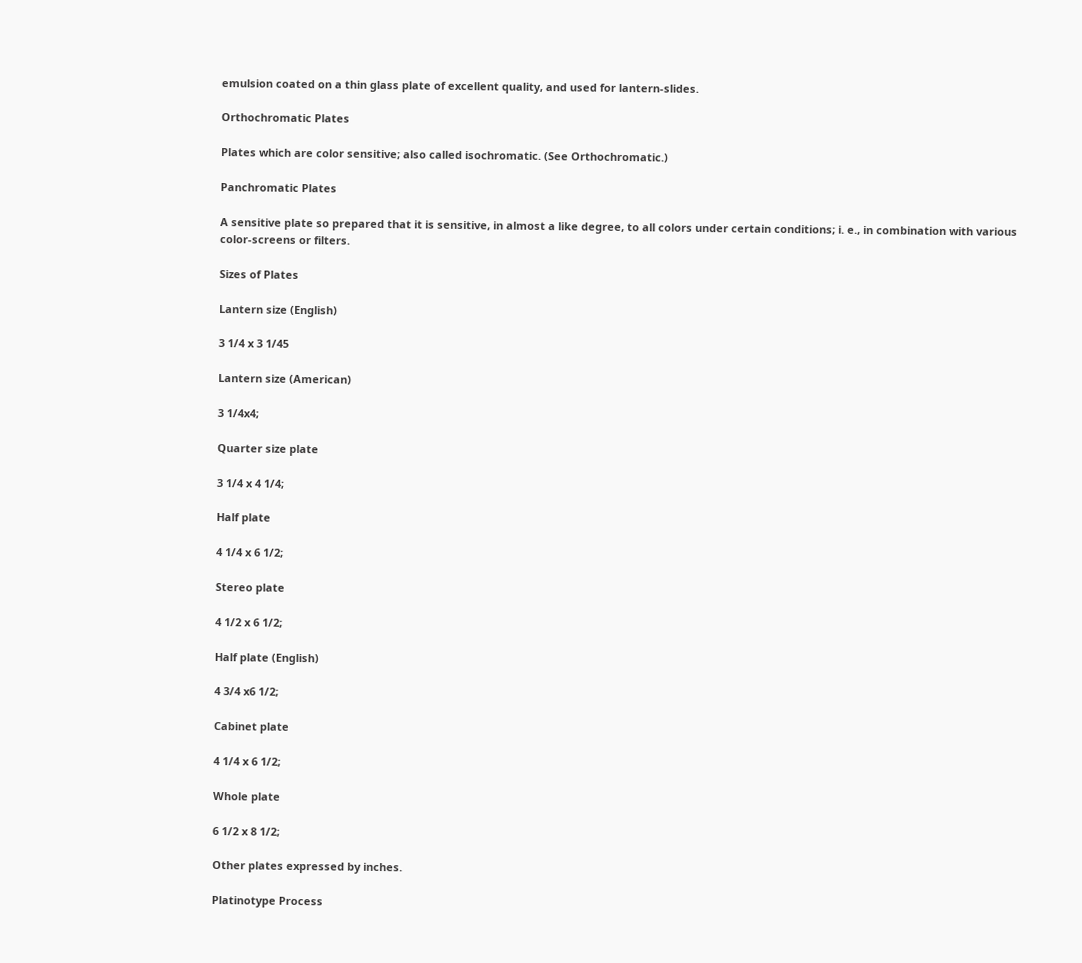emulsion coated on a thin glass plate of excellent quality, and used for lantern-slides.

Orthochromatic Plates

Plates which are color sensitive; also called isochromatic. (See Orthochromatic.)

Panchromatic Plates

A sensitive plate so prepared that it is sensitive, in almost a like degree, to all colors under certain conditions; i. e., in combination with various color-screens or filters.

Sizes of Plates

Lantern size (English)

3 1/4 x 3 1/45

Lantern size (American)

3 1/4x4;

Quarter size plate

3 1/4 x 4 1/4;

Half plate

4 1/4 x 6 1/2;

Stereo plate

4 1/2 x 6 1/2;

Half plate (English)

4 3/4 x6 1/2;

Cabinet plate

4 1/4 x 6 1/2;

Whole plate

6 1/2 x 8 1/2;

Other plates expressed by inches.

Platinotype Process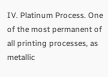IV. Platinum Process. One of the most permanent of all printing processes, as metallic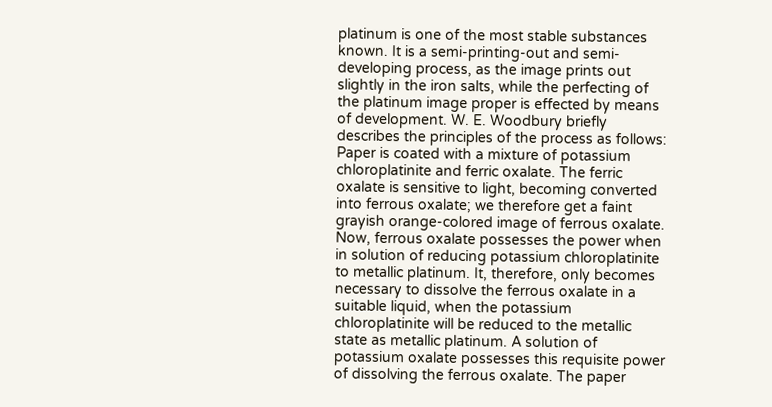platinum is one of the most stable substances known. It is a semi-printing-out and semi-developing process, as the image prints out slightly in the iron salts, while the perfecting of the platinum image proper is effected by means of development. W. E. Woodbury briefly describes the principles of the process as follows: Paper is coated with a mixture of potassium chloroplatinite and ferric oxalate. The ferric oxalate is sensitive to light, becoming converted into ferrous oxalate; we therefore get a faint grayish orange-colored image of ferrous oxalate. Now, ferrous oxalate possesses the power when in solution of reducing potassium chloroplatinite to metallic platinum. It, therefore, only becomes necessary to dissolve the ferrous oxalate in a suitable liquid, when the potassium chloroplatinite will be reduced to the metallic state as metallic platinum. A solution of potassium oxalate possesses this requisite power of dissolving the ferrous oxalate. The paper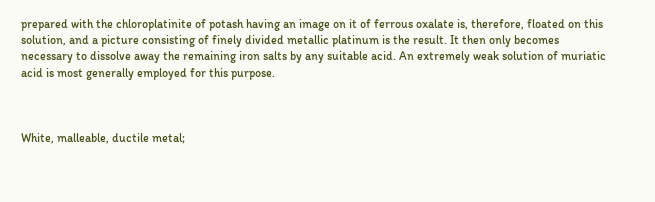prepared with the chloroplatinite of potash having an image on it of ferrous oxalate is, therefore, floated on this solution, and a picture consisting of finely divided metallic platinum is the result. It then only becomes necessary to dissolve away the remaining iron salts by any suitable acid. An extremely weak solution of muriatic acid is most generally employed for this purpose.



White, malleable, ductile metal;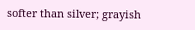softer than silver; grayish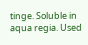tinge. Soluble in aqua regia. Used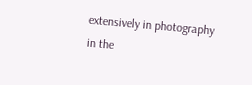extensively in photography in the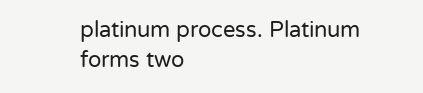platinum process. Platinum forms two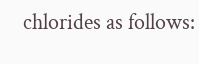chlorides as follows: